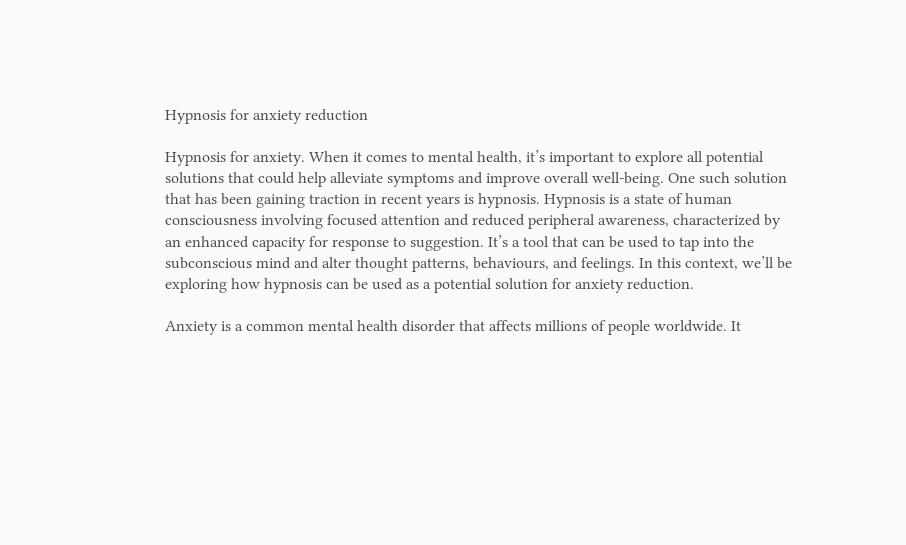Hypnosis for anxiety reduction

Hypnosis for anxiety. When it comes to mental health, it’s important to explore all potential solutions that could help alleviate symptoms and improve overall well-being. One such solution that has been gaining traction in recent years is hypnosis. Hypnosis is a state of human consciousness involving focused attention and reduced peripheral awareness, characterized by an enhanced capacity for response to suggestion. It’s a tool that can be used to tap into the subconscious mind and alter thought patterns, behaviours, and feelings. In this context, we’ll be exploring how hypnosis can be used as a potential solution for anxiety reduction.

Anxiety is a common mental health disorder that affects millions of people worldwide. It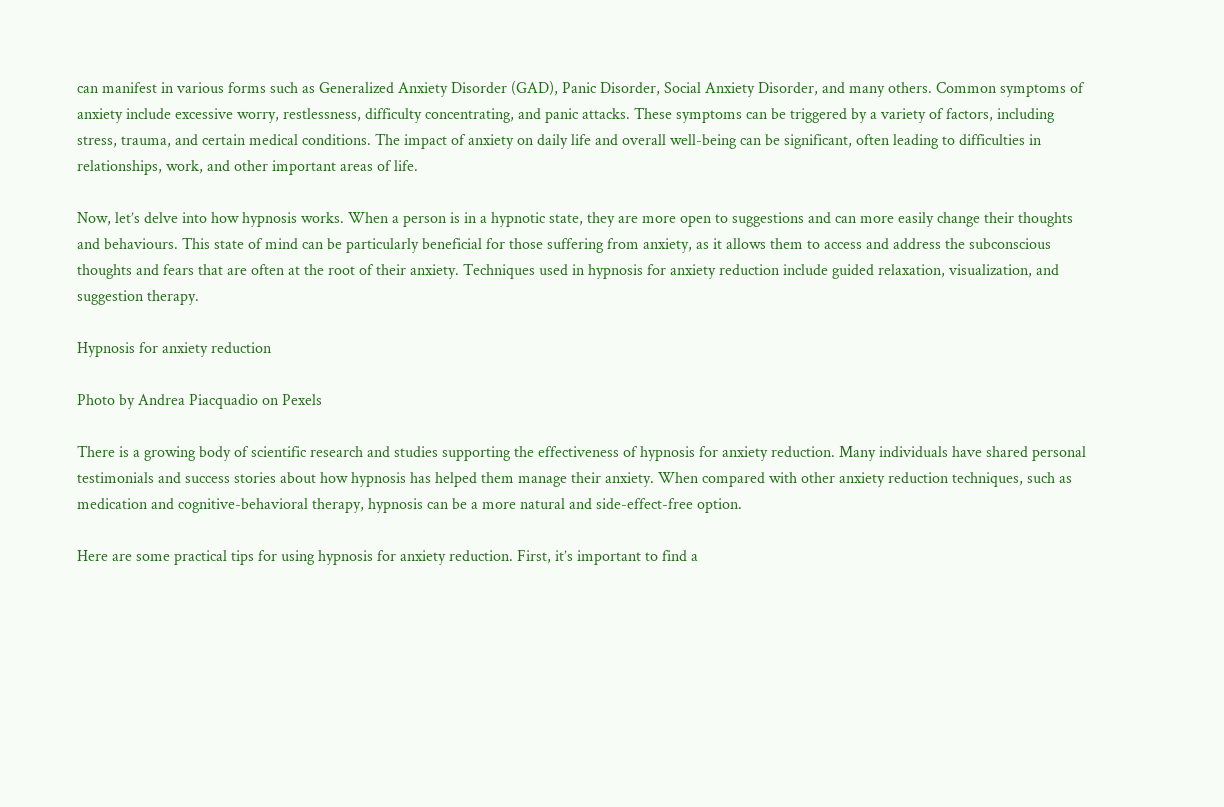can manifest in various forms such as Generalized Anxiety Disorder (GAD), Panic Disorder, Social Anxiety Disorder, and many others. Common symptoms of anxiety include excessive worry, restlessness, difficulty concentrating, and panic attacks. These symptoms can be triggered by a variety of factors, including stress, trauma, and certain medical conditions. The impact of anxiety on daily life and overall well-being can be significant, often leading to difficulties in relationships, work, and other important areas of life.

Now, let’s delve into how hypnosis works. When a person is in a hypnotic state, they are more open to suggestions and can more easily change their thoughts and behaviours. This state of mind can be particularly beneficial for those suffering from anxiety, as it allows them to access and address the subconscious thoughts and fears that are often at the root of their anxiety. Techniques used in hypnosis for anxiety reduction include guided relaxation, visualization, and suggestion therapy.

Hypnosis for anxiety reduction

Photo by Andrea Piacquadio on Pexels

There is a growing body of scientific research and studies supporting the effectiveness of hypnosis for anxiety reduction. Many individuals have shared personal testimonials and success stories about how hypnosis has helped them manage their anxiety. When compared with other anxiety reduction techniques, such as medication and cognitive-behavioral therapy, hypnosis can be a more natural and side-effect-free option.

Here are some practical tips for using hypnosis for anxiety reduction. First, it’s important to find a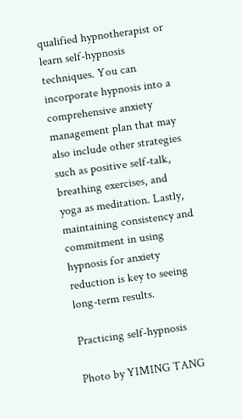qualified hypnotherapist or learn self-hypnosis techniques. You can incorporate hypnosis into a comprehensive anxiety management plan that may also include other strategies such as positive self-talk, breathing exercises, and yoga as meditation. Lastly, maintaining consistency and commitment in using hypnosis for anxiety reduction is key to seeing long-term results.

Practicing self-hypnosis

Photo by YIMING TANG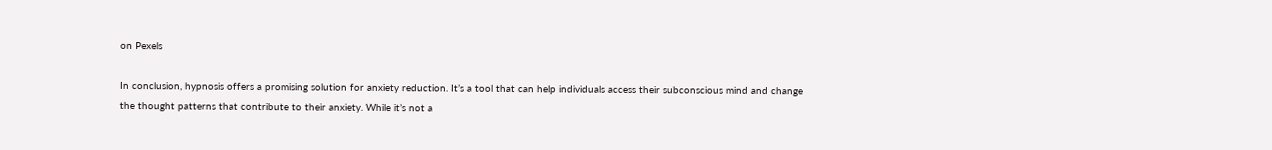on Pexels

In conclusion, hypnosis offers a promising solution for anxiety reduction. It’s a tool that can help individuals access their subconscious mind and change the thought patterns that contribute to their anxiety. While it’s not a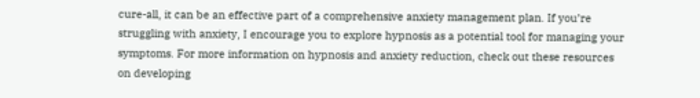cure-all, it can be an effective part of a comprehensive anxiety management plan. If you’re struggling with anxiety, I encourage you to explore hypnosis as a potential tool for managing your symptoms. For more information on hypnosis and anxiety reduction, check out these resources on developing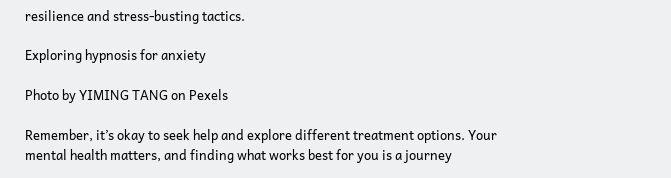resilience and stress-busting tactics.

Exploring hypnosis for anxiety

Photo by YIMING TANG on Pexels

Remember, it’s okay to seek help and explore different treatment options. Your mental health matters, and finding what works best for you is a journey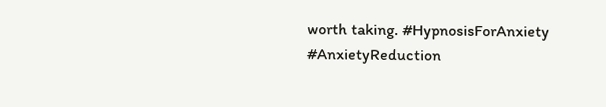worth taking. #HypnosisForAnxiety #AnxietyReduction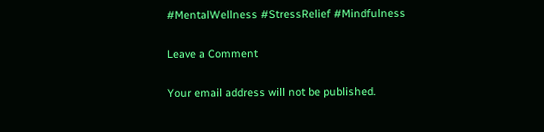#MentalWellness #StressRelief #Mindfulness

Leave a Comment

Your email address will not be published.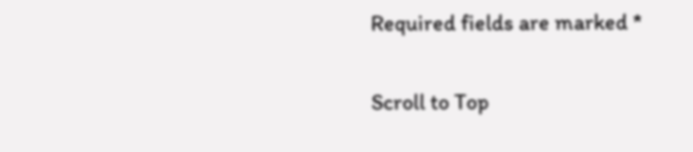Required fields are marked *

Scroll to Top